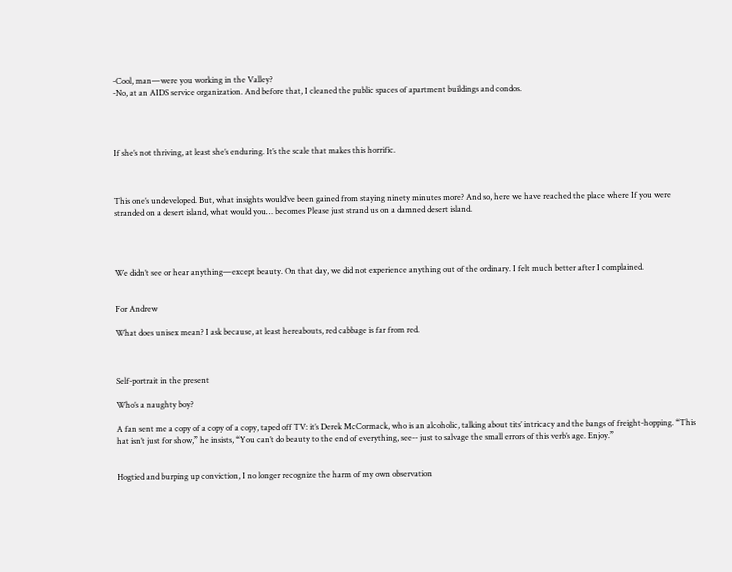-Cool, man—were you working in the Valley?
-No, at an AIDS service organization. And before that, I cleaned the public spaces of apartment buildings and condos.




If she’s not thriving, at least she’s enduring. It’s the scale that makes this horrific.



This one’s undeveloped. But, what insights would’ve been gained from staying ninety minutes more? And so, here we have reached the place where If you were stranded on a desert island, what would you… becomes Please just strand us on a damned desert island.




We didn’t see or hear anything—except beauty. On that day, we did not experience anything out of the ordinary. I felt much better after I complained.


For Andrew

What does unisex mean? I ask because, at least hereabouts, red cabbage is far from red.



Self-portrait in the present

Who’s a naughty boy?

A fan sent me a copy of a copy of a copy, taped off TV: it’s Derek McCormack, who is an alcoholic, talking about tits’ intricacy and the bangs of freight-hopping. “This hat isn’t just for show,” he insists, “You can’t do beauty to the end of everything, see-- just to salvage the small errors of this verb’s age. Enjoy.”


Hogtied and burping up conviction, I no longer recognize the harm of my own observation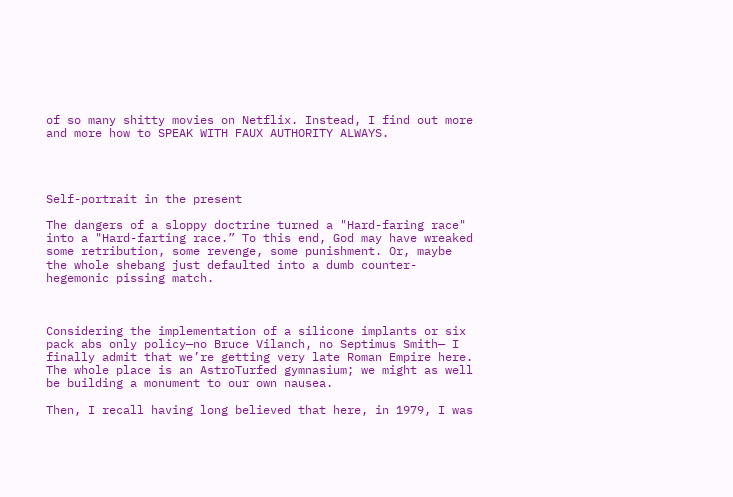of so many shitty movies on Netflix. Instead, I find out more and more how to SPEAK WITH FAUX AUTHORITY ALWAYS.




Self-portrait in the present

The dangers of a sloppy doctrine turned a "Hard-faring race" into a "Hard-farting race.” To this end, God may have wreaked some retribution, some revenge, some punishment. Or, maybe the whole shebang just defaulted into a dumb counter-hegemonic pissing match.



Considering the implementation of a silicone implants or six pack abs only policy—no Bruce Vilanch, no Septimus Smith— I finally admit that we’re getting very late Roman Empire here. The whole place is an AstroTurfed gymnasium; we might as well be building a monument to our own nausea.

Then, I recall having long believed that here, in 1979, I was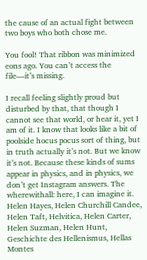the cause of an actual fight between two boys who both chose me.

You fool! That ribbon was minimized eons ago. You can’t access the file—it’s missing.

I recall feeling slightly proud but disturbed by that, that though I cannot see that world, or hear it, yet I am of it. I know that looks like a bit of poolside hocus pocus sort of thing, but in truth actually it’s not. But we know it’s not. Because these kinds of sums appear in physics, and in physics, we don’t get Instagram answers. The wherewithall: here, I can imagine it. Helen Hayes, Helen Churchill Candee, Helen Taft, Helvitica, Helen Carter, Helen Suzman, Helen Hunt, Geschichte des Hellenismus, Hellas Montes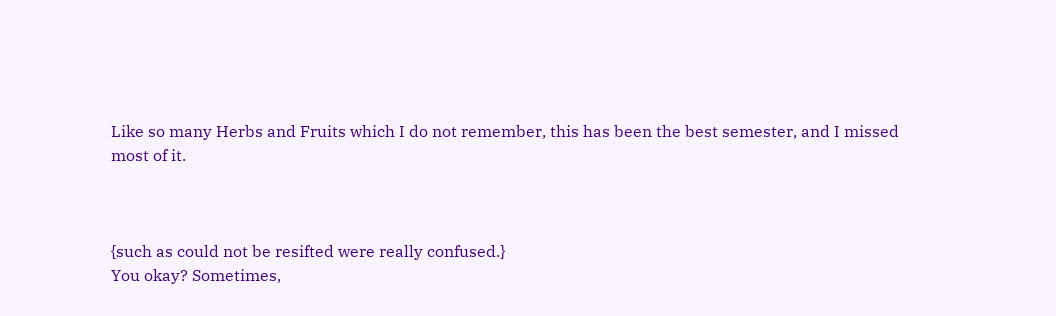Like so many Herbs and Fruits which I do not remember, this has been the best semester, and I missed most of it.



{such as could not be resifted were really confused.}
You okay? Sometimes,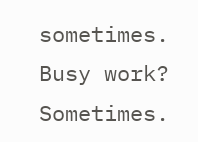sometimes. Busy work? Sometimes.